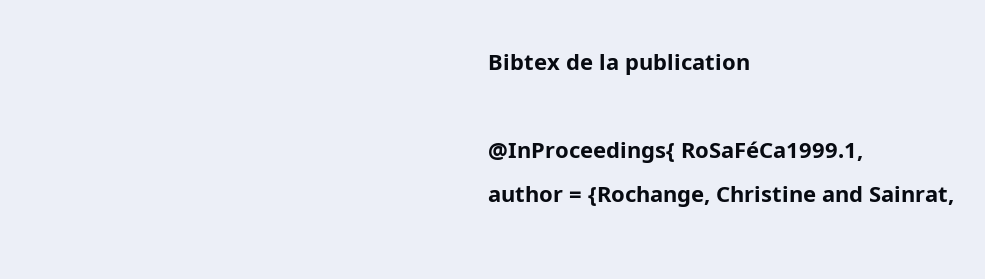Bibtex de la publication

@InProceedings{ RoSaFéCa1999.1,
author = {Rochange, Christine and Sainrat,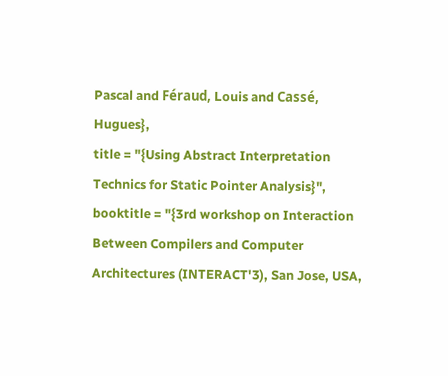Pascal and Féraud, Louis and Cassé, Hugues},
title = "{Using Abstract Interpretation Technics for Static Pointer Analysis}",
booktitle = "{3rd workshop on Interaction Between Compilers and Computer Architectures (INTERACT'3), San Jose, USA,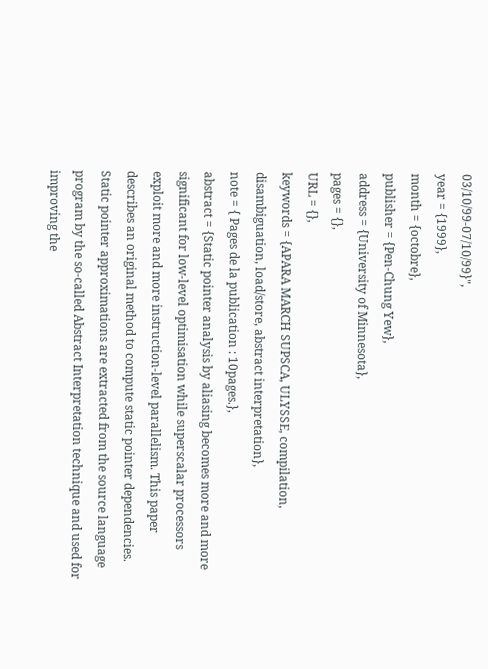03/10/99-07/10/99}",
year = {1999},
month = {octobre},
publisher = {Pen-Chung Yew},
address = {University of Minnesota},
pages = {},
URL = {},
keywords = {APARA MARCH SUPSCA, ULYSSE, compilation, disambiguation, load/store, abstract interpretation},
note = { Pages de la publication : 10pages.},
abstract = {Static pointer analysis by aliasing becomes more and more significant for low-level optimisation while superscalar processors exploit more and more instruction-level parallelism. This paper describes an original method to compute static pointer dependencies. Static pointer approximations are extracted from the source language program by the so-called Abstract Interpretation technique and used for improving the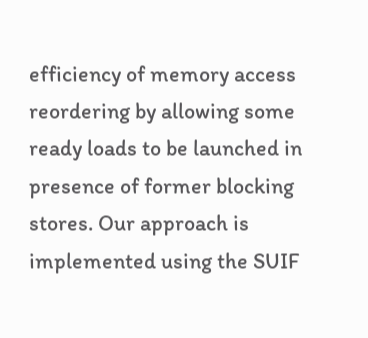efficiency of memory access reordering by allowing some ready loads to be launched in presence of former blocking stores. Our approach is implemented using the SUIF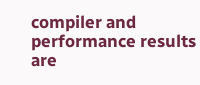compiler and performance results are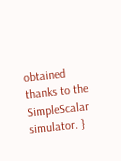obtained thanks to the SimpleScalar simulator. }